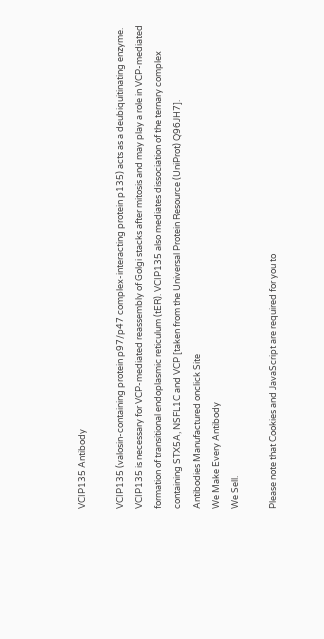VCIP135 Antibody

VCIP135 (valosin-containing protein p97/p47 complex-interacting protein p135) acts as a deubiquitinating enzyme. VCIP135 is necessary for VCP-mediated reassembly of Golgi stacks after mitosis and may play a role in VCP-mediated formation of transitional endoplasmic reticulum (tER). VCIP135 also mediates dissociation of the ternary complex containing STX5A, NSFL1C and VCP [taken from the Universal Protein Resource (UniProt) Q96JH7].
Antibodies Manufactured onclick Site
We Make Every Antibody
We Sell.

Please note that Cookies and JavaScript are required for you to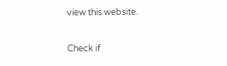view this website.

Check if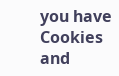you have Cookies and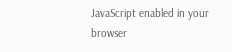JavaScript enabled in your browser